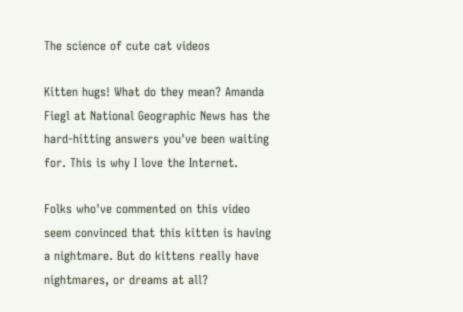The science of cute cat videos

Kitten hugs! What do they mean? Amanda Fiegl at National Geographic News has the hard-hitting answers you've been waiting for. This is why I love the Internet.

Folks who've commented on this video seem convinced that this kitten is having a nightmare. But do kittens really have nightmares, or dreams at all?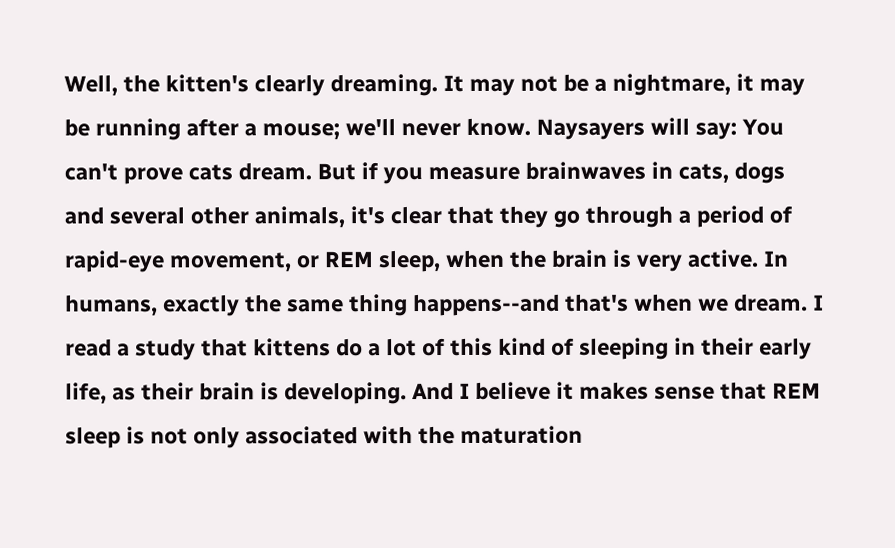Well, the kitten's clearly dreaming. It may not be a nightmare, it may be running after a mouse; we'll never know. Naysayers will say: You can't prove cats dream. But if you measure brainwaves in cats, dogs and several other animals, it's clear that they go through a period of rapid-eye movement, or REM sleep, when the brain is very active. In humans, exactly the same thing happens--and that's when we dream. I read a study that kittens do a lot of this kind of sleeping in their early life, as their brain is developing. And I believe it makes sense that REM sleep is not only associated with the maturation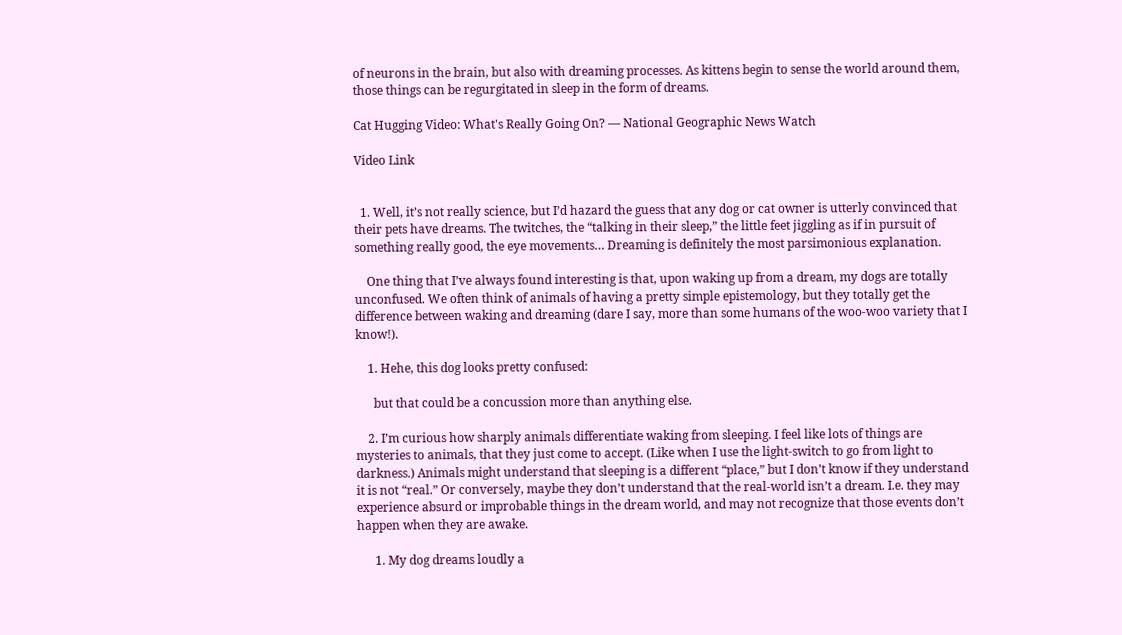of neurons in the brain, but also with dreaming processes. As kittens begin to sense the world around them, those things can be regurgitated in sleep in the form of dreams.

Cat Hugging Video: What's Really Going On? — National Geographic News Watch

Video Link


  1. Well, it’s not really science, but I’d hazard the guess that any dog or cat owner is utterly convinced that their pets have dreams. The twitches, the “talking in their sleep,” the little feet jiggling as if in pursuit of something really good, the eye movements… Dreaming is definitely the most parsimonious explanation.

    One thing that I’ve always found interesting is that, upon waking up from a dream, my dogs are totally unconfused. We often think of animals of having a pretty simple epistemology, but they totally get the difference between waking and dreaming (dare I say, more than some humans of the woo-woo variety that I know!).

    1. Hehe, this dog looks pretty confused:

      but that could be a concussion more than anything else.

    2. I’m curious how sharply animals differentiate waking from sleeping. I feel like lots of things are mysteries to animals, that they just come to accept. (Like when I use the light-switch to go from light to darkness.) Animals might understand that sleeping is a different “place,” but I don’t know if they understand it is not “real.” Or conversely, maybe they don’t understand that the real-world isn’t a dream. I.e. they may experience absurd or improbable things in the dream world, and may not recognize that those events don’t happen when they are awake.

      1. My dog dreams loudly a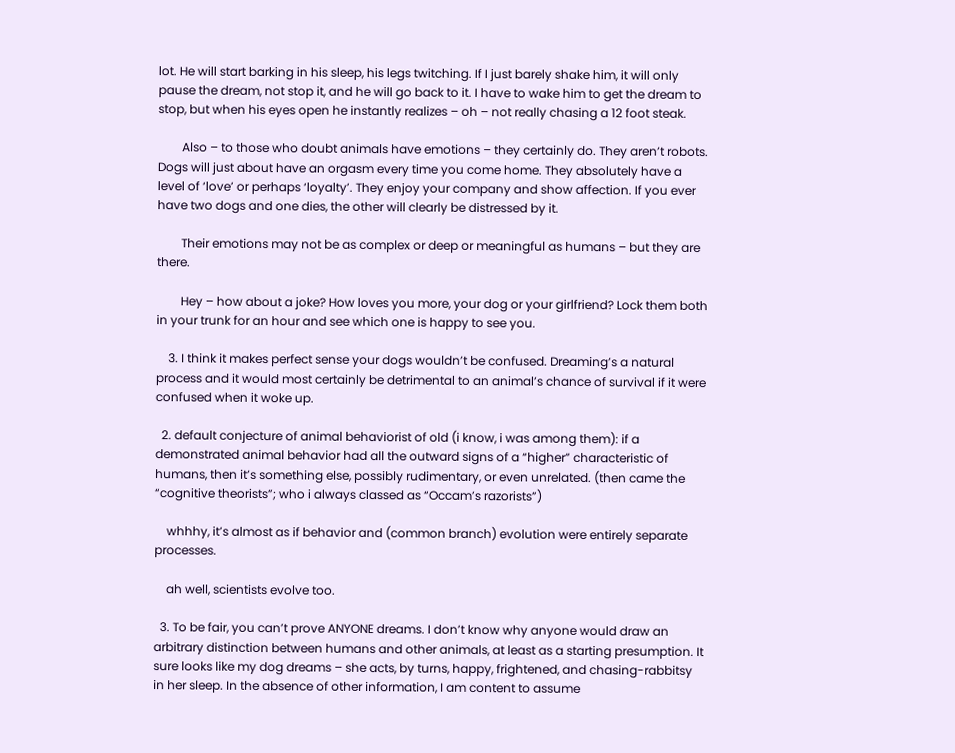lot. He will start barking in his sleep, his legs twitching. If I just barely shake him, it will only pause the dream, not stop it, and he will go back to it. I have to wake him to get the dream to stop, but when his eyes open he instantly realizes – oh – not really chasing a 12 foot steak.

        Also – to those who doubt animals have emotions – they certainly do. They aren’t robots. Dogs will just about have an orgasm every time you come home. They absolutely have a level of ‘love’ or perhaps ‘loyalty’. They enjoy your company and show affection. If you ever have two dogs and one dies, the other will clearly be distressed by it.

        Their emotions may not be as complex or deep or meaningful as humans – but they are there.

        Hey – how about a joke? How loves you more, your dog or your girlfriend? Lock them both in your trunk for an hour and see which one is happy to see you.

    3. I think it makes perfect sense your dogs wouldn’t be confused. Dreaming’s a natural process and it would most certainly be detrimental to an animal’s chance of survival if it were confused when it woke up.

  2. default conjecture of animal behaviorist of old (i know, i was among them): if a demonstrated animal behavior had all the outward signs of a “higher” characteristic of humans, then it’s something else, possibly rudimentary, or even unrelated. (then came the “cognitive theorists”; who i always classed as “Occam’s razorists”)

    whhhy, it’s almost as if behavior and (common branch) evolution were entirely separate processes.

    ah well, scientists evolve too.

  3. To be fair, you can’t prove ANYONE dreams. I don’t know why anyone would draw an arbitrary distinction between humans and other animals, at least as a starting presumption. It sure looks like my dog dreams – she acts, by turns, happy, frightened, and chasing-rabbitsy in her sleep. In the absence of other information, I am content to assume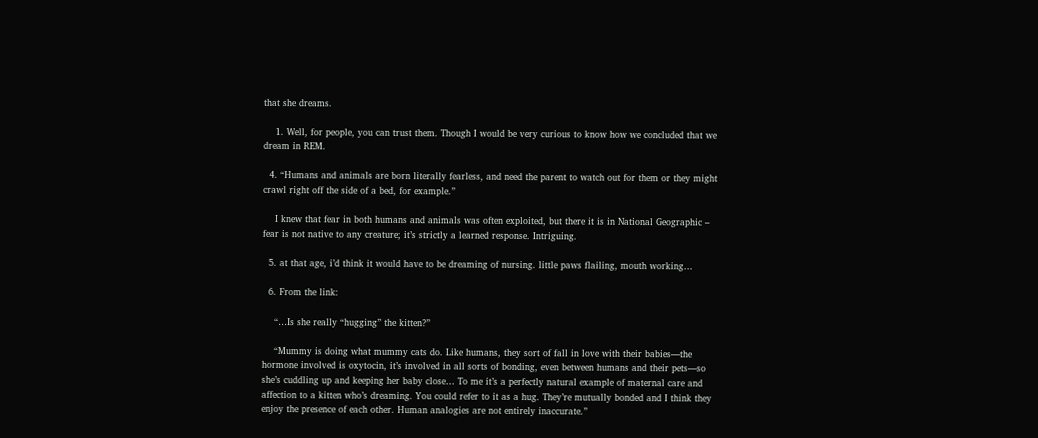that she dreams.

    1. Well, for people, you can trust them. Though I would be very curious to know how we concluded that we dream in REM.

  4. “Humans and animals are born literally fearless, and need the parent to watch out for them or they might crawl right off the side of a bed, for example.”

    I knew that fear in both humans and animals was often exploited, but there it is in National Geographic – fear is not native to any creature; it’s strictly a learned response. Intriguing.

  5. at that age, i’d think it would have to be dreaming of nursing. little paws flailing, mouth working…

  6. From the link:

    “…Is she really “hugging” the kitten?”

    “Mummy is doing what mummy cats do. Like humans, they sort of fall in love with their babies—the hormone involved is oxytocin, it’s involved in all sorts of bonding, even between humans and their pets—so she’s cuddling up and keeping her baby close… To me it’s a perfectly natural example of maternal care and affection to a kitten who’s dreaming. You could refer to it as a hug. They’re mutually bonded and I think they enjoy the presence of each other. Human analogies are not entirely inaccurate.”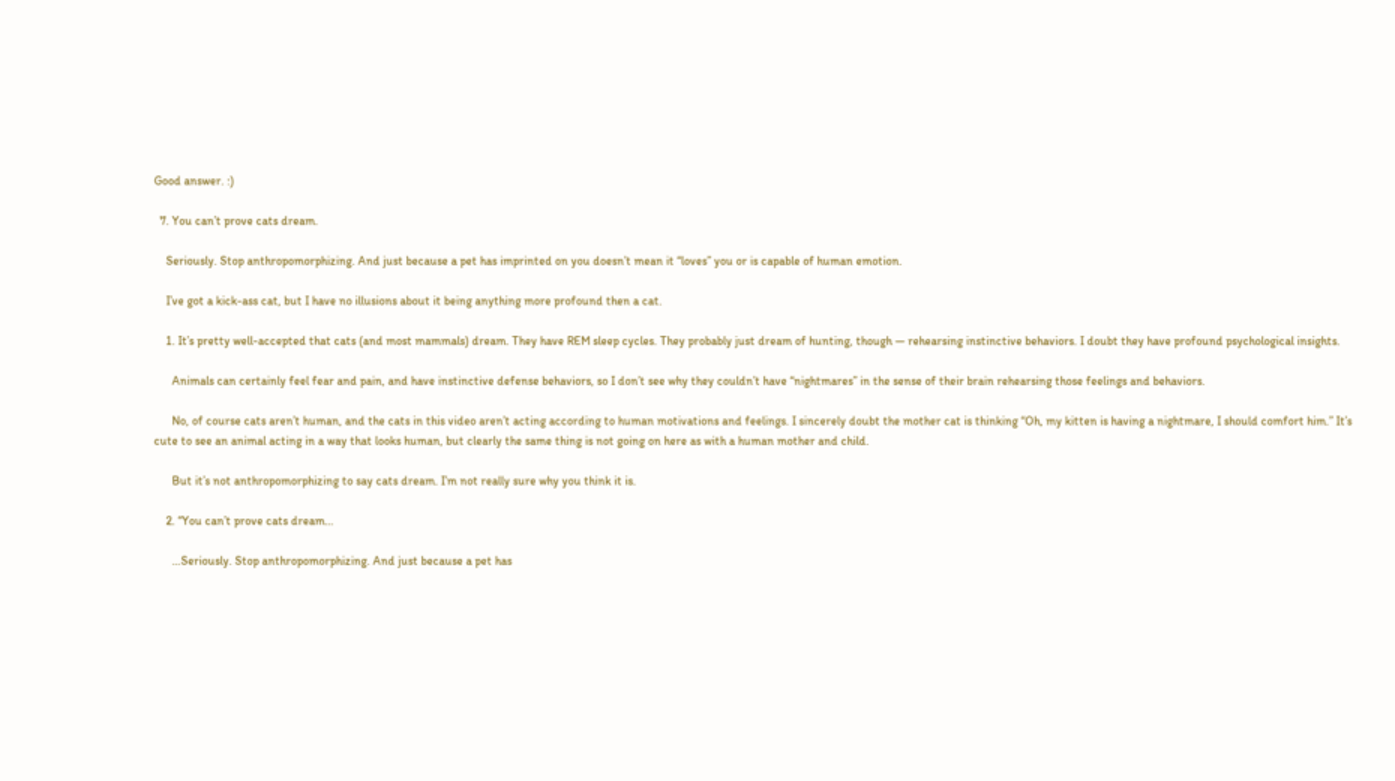Good answer. :)

  7. You can’t prove cats dream.

    Seriously. Stop anthropomorphizing. And just because a pet has imprinted on you doesn’t mean it “loves” you or is capable of human emotion.

    I’ve got a kick-ass cat, but I have no illusions about it being anything more profound then a cat.

    1. It’s pretty well-accepted that cats (and most mammals) dream. They have REM sleep cycles. They probably just dream of hunting, though — rehearsing instinctive behaviors. I doubt they have profound psychological insights.

      Animals can certainly feel fear and pain, and have instinctive defense behaviors, so I don’t see why they couldn’t have “nightmares” in the sense of their brain rehearsing those feelings and behaviors.

      No, of course cats aren’t human, and the cats in this video aren’t acting according to human motivations and feelings. I sincerely doubt the mother cat is thinking “Oh, my kitten is having a nightmare, I should comfort him.” It’s cute to see an animal acting in a way that looks human, but clearly the same thing is not going on here as with a human mother and child.

      But it’s not anthropomorphizing to say cats dream. I’m not really sure why you think it is.

    2. “You can’t prove cats dream…

      …Seriously. Stop anthropomorphizing. And just because a pet has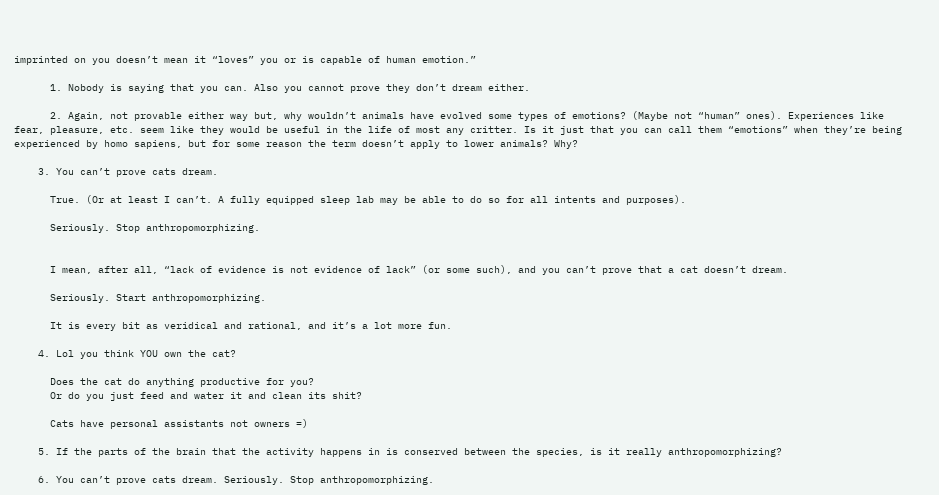imprinted on you doesn’t mean it “loves” you or is capable of human emotion.”

      1. Nobody is saying that you can. Also you cannot prove they don’t dream either.

      2. Again, not provable either way but, why wouldn’t animals have evolved some types of emotions? (Maybe not “human” ones). Experiences like fear, pleasure, etc. seem like they would be useful in the life of most any critter. Is it just that you can call them “emotions” when they’re being experienced by homo sapiens, but for some reason the term doesn’t apply to lower animals? Why?

    3. You can’t prove cats dream.

      True. (Or at least I can’t. A fully equipped sleep lab may be able to do so for all intents and purposes).

      Seriously. Stop anthropomorphizing.


      I mean, after all, “lack of evidence is not evidence of lack” (or some such), and you can’t prove that a cat doesn’t dream.

      Seriously. Start anthropomorphizing.

      It is every bit as veridical and rational, and it’s a lot more fun.

    4. Lol you think YOU own the cat?

      Does the cat do anything productive for you?
      Or do you just feed and water it and clean its shit?

      Cats have personal assistants not owners =)

    5. If the parts of the brain that the activity happens in is conserved between the species, is it really anthropomorphizing?

    6. You can’t prove cats dream. Seriously. Stop anthropomorphizing.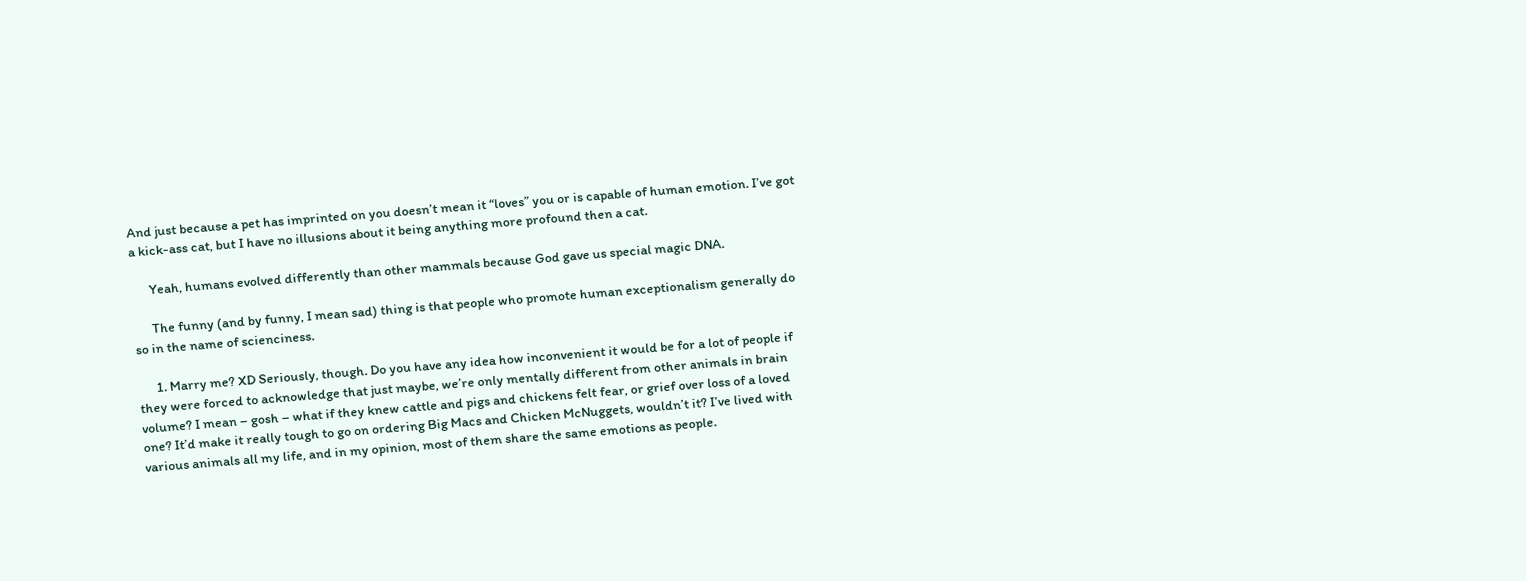And just because a pet has imprinted on you doesn’t mean it “loves” you or is capable of human emotion. I’ve got a kick-ass cat, but I have no illusions about it being anything more profound then a cat.

      Yeah, humans evolved differently than other mammals because God gave us special magic DNA.

      The funny (and by funny, I mean sad) thing is that people who promote human exceptionalism generally do so in the name of scienciness.

      1. Marry me? XD Seriously, though. Do you have any idea how inconvenient it would be for a lot of people if they were forced to acknowledge that just maybe, we’re only mentally different from other animals in brain volume? I mean – gosh – what if they knew cattle and pigs and chickens felt fear, or grief over loss of a loved one? It’d make it really tough to go on ordering Big Macs and Chicken McNuggets, wouldn’t it? I’ve lived with various animals all my life, and in my opinion, most of them share the same emotions as people.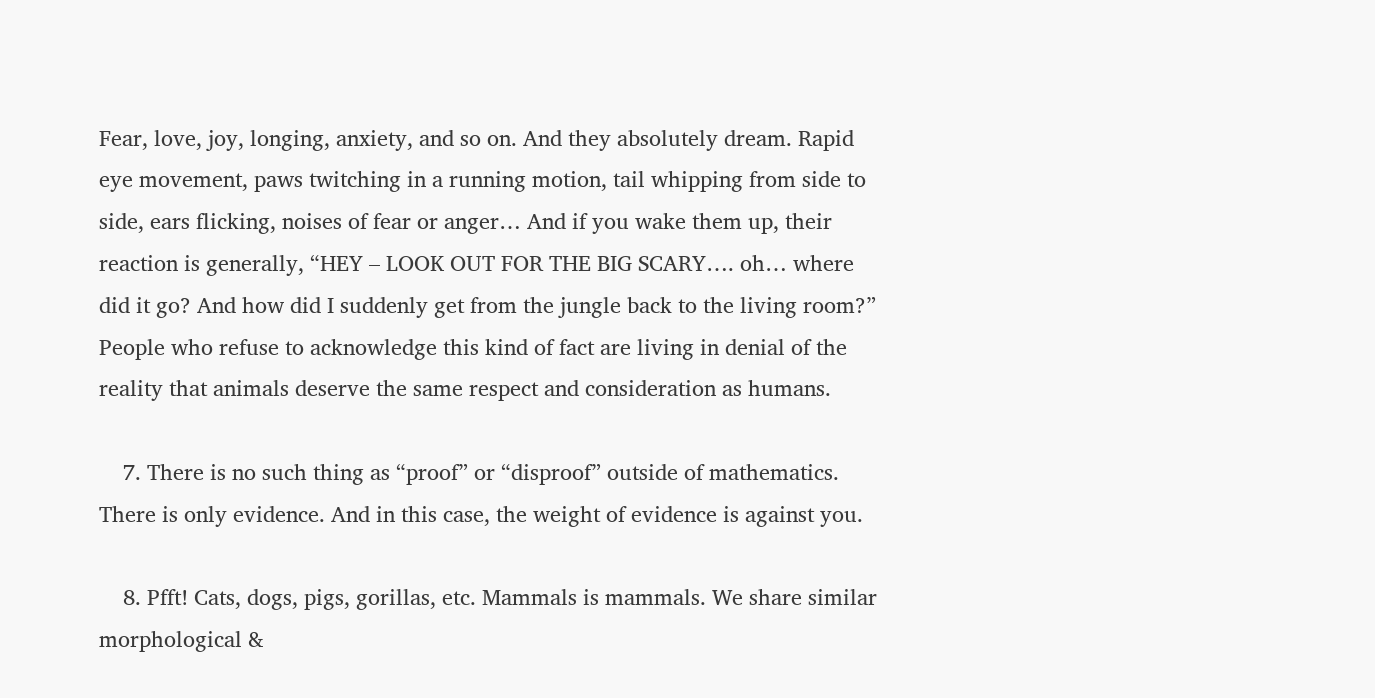Fear, love, joy, longing, anxiety, and so on. And they absolutely dream. Rapid eye movement, paws twitching in a running motion, tail whipping from side to side, ears flicking, noises of fear or anger… And if you wake them up, their reaction is generally, “HEY – LOOK OUT FOR THE BIG SCARY…. oh… where did it go? And how did I suddenly get from the jungle back to the living room?” People who refuse to acknowledge this kind of fact are living in denial of the reality that animals deserve the same respect and consideration as humans.

    7. There is no such thing as “proof” or “disproof” outside of mathematics. There is only evidence. And in this case, the weight of evidence is against you.

    8. Pfft! Cats, dogs, pigs, gorillas, etc. Mammals is mammals. We share similar morphological &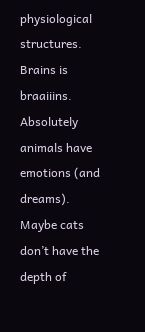physiological structures. Brains is braaiiins. Absolutely animals have emotions (and dreams). Maybe cats don’t have the depth of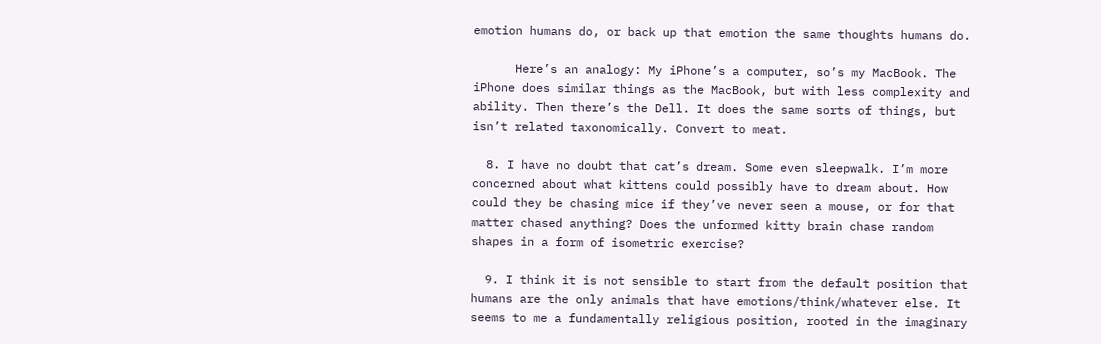emotion humans do, or back up that emotion the same thoughts humans do.

      Here’s an analogy: My iPhone’s a computer, so’s my MacBook. The iPhone does similar things as the MacBook, but with less complexity and ability. Then there’s the Dell. It does the same sorts of things, but isn’t related taxonomically. Convert to meat.

  8. I have no doubt that cat’s dream. Some even sleepwalk. I’m more concerned about what kittens could possibly have to dream about. How could they be chasing mice if they’ve never seen a mouse, or for that matter chased anything? Does the unformed kitty brain chase random shapes in a form of isometric exercise?

  9. I think it is not sensible to start from the default position that humans are the only animals that have emotions/think/whatever else. It seems to me a fundamentally religious position, rooted in the imaginary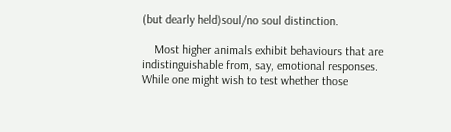(but dearly held)soul/no soul distinction.

    Most higher animals exhibit behaviours that are indistinguishable from, say, emotional responses. While one might wish to test whether those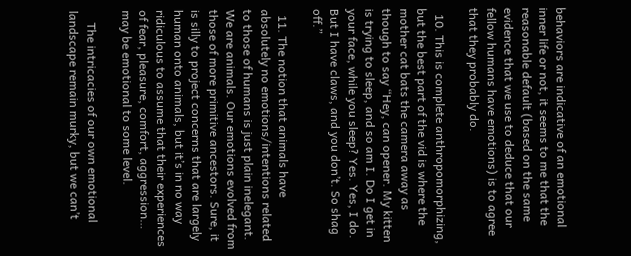behaviors are indicative of an emotional inner life or not, it seems to me that the reasonable default (based on the same evidence that we use to deduce that our fellow humans have emotions) is to agree that they probably do.

  10. This is complete anthropomorphizing, but the best part of the vid is where the mother cat bats the camera away as though to say “Hey, can opener. My kitten is trying to sleep, and so am I. Do I get in your face, while you sleep? Yes. Yes, I do. But I have claws, and you don’t. So shag off.”

  11. The notion that animals have absolutely no emotions/intentions related to those of humans is just plain inelegant. We are animals. Our emotions evolved from those of more primitive ancestors. Sure, it is silly to project concerns that are largely human onto animals, but it’s in no way ridiculous to assume that their experiences of fear, pleasure, comfort, aggression… may be emotional to some level.

    The intricacies of our own emotional landscape remain murky, but we can’t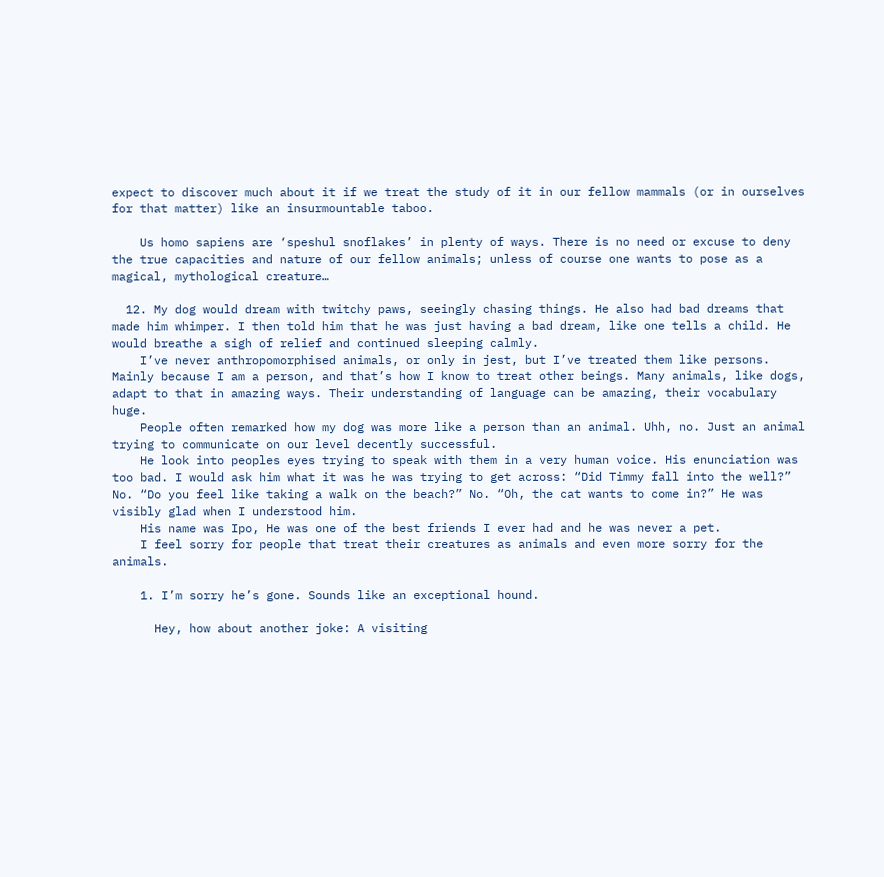expect to discover much about it if we treat the study of it in our fellow mammals (or in ourselves for that matter) like an insurmountable taboo.

    Us homo sapiens are ‘speshul snoflakes’ in plenty of ways. There is no need or excuse to deny the true capacities and nature of our fellow animals; unless of course one wants to pose as a magical, mythological creature…

  12. My dog would dream with twitchy paws, seeingly chasing things. He also had bad dreams that made him whimper. I then told him that he was just having a bad dream, like one tells a child. He would breathe a sigh of relief and continued sleeping calmly.
    I’ve never anthropomorphised animals, or only in jest, but I’ve treated them like persons. Mainly because I am a person, and that’s how I know to treat other beings. Many animals, like dogs, adapt to that in amazing ways. Their understanding of language can be amazing, their vocabulary huge.
    People often remarked how my dog was more like a person than an animal. Uhh, no. Just an animal trying to communicate on our level decently successful.
    He look into peoples eyes trying to speak with them in a very human voice. His enunciation was too bad. I would ask him what it was he was trying to get across: “Did Timmy fall into the well?” No. “Do you feel like taking a walk on the beach?” No. “Oh, the cat wants to come in?” He was visibly glad when I understood him.
    His name was Ipo, He was one of the best friends I ever had and he was never a pet.
    I feel sorry for people that treat their creatures as animals and even more sorry for the animals.

    1. I’m sorry he’s gone. Sounds like an exceptional hound.

      Hey, how about another joke: A visiting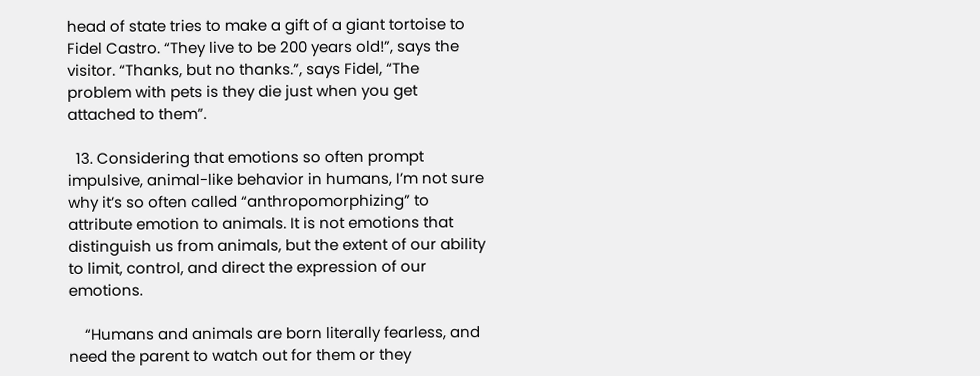head of state tries to make a gift of a giant tortoise to Fidel Castro. “They live to be 200 years old!”, says the visitor. “Thanks, but no thanks.”, says Fidel, “The problem with pets is they die just when you get attached to them”.

  13. Considering that emotions so often prompt impulsive, animal-like behavior in humans, I’m not sure why it’s so often called “anthropomorphizing” to attribute emotion to animals. It is not emotions that distinguish us from animals, but the extent of our ability to limit, control, and direct the expression of our emotions.

    “Humans and animals are born literally fearless, and need the parent to watch out for them or they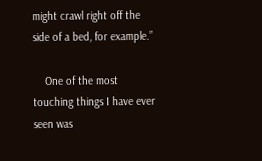might crawl right off the side of a bed, for example.”

    One of the most touching things I have ever seen was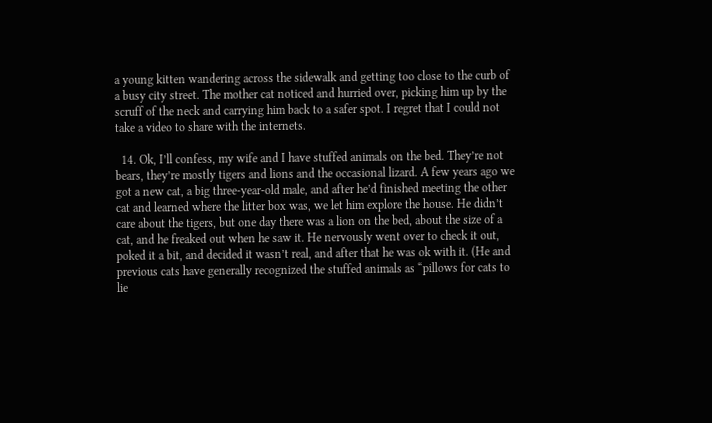a young kitten wandering across the sidewalk and getting too close to the curb of a busy city street. The mother cat noticed and hurried over, picking him up by the scruff of the neck and carrying him back to a safer spot. I regret that I could not take a video to share with the internets.

  14. Ok, I’ll confess, my wife and I have stuffed animals on the bed. They’re not bears, they’re mostly tigers and lions and the occasional lizard. A few years ago we got a new cat, a big three-year-old male, and after he’d finished meeting the other cat and learned where the litter box was, we let him explore the house. He didn’t care about the tigers, but one day there was a lion on the bed, about the size of a cat, and he freaked out when he saw it. He nervously went over to check it out, poked it a bit, and decided it wasn’t real, and after that he was ok with it. (He and previous cats have generally recognized the stuffed animals as “pillows for cats to lie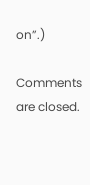on”.)

Comments are closed.